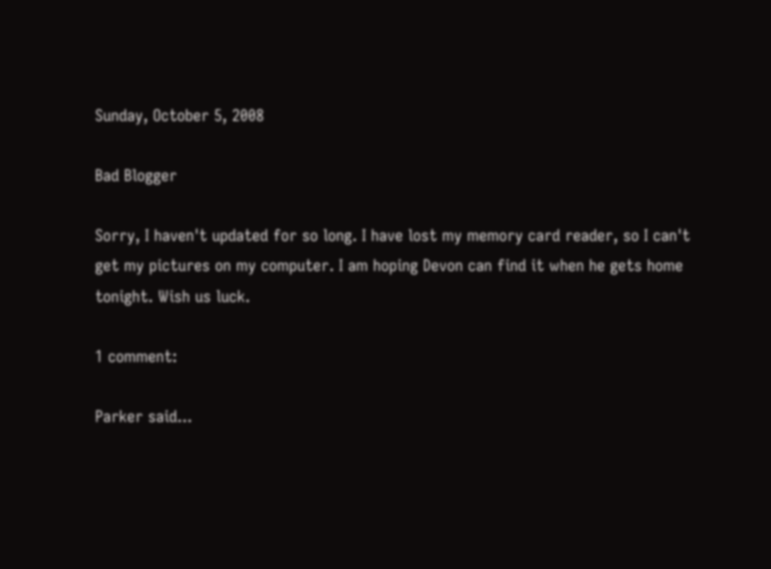Sunday, October 5, 2008

Bad Blogger

Sorry, I haven't updated for so long. I have lost my memory card reader, so I can't get my pictures on my computer. I am hoping Devon can find it when he gets home tonight. Wish us luck.

1 comment:

Parker said...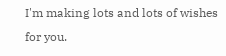I'm making lots and lots of wishes for you.